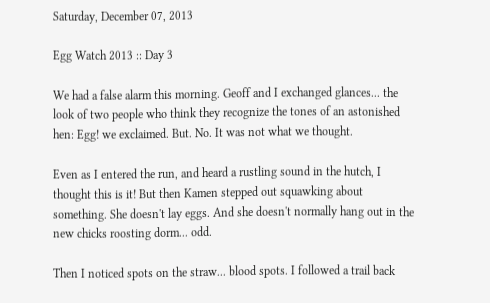Saturday, December 07, 2013

Egg Watch 2013 :: Day 3

We had a false alarm this morning. Geoff and I exchanged glances... the look of two people who think they recognize the tones of an astonished hen: Egg! we exclaimed. But. No. It was not what we thought.

Even as I entered the run, and heard a rustling sound in the hutch, I thought this is it! But then Kamen stepped out squawking about something. She doesn't lay eggs. And she doesn't normally hang out in the new chicks roosting dorm... odd.

Then I noticed spots on the straw... blood spots. I followed a trail back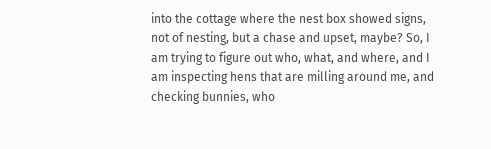into the cottage where the nest box showed signs, not of nesting, but a chase and upset, maybe? So, I am trying to figure out who, what, and where, and I am inspecting hens that are milling around me, and checking bunnies, who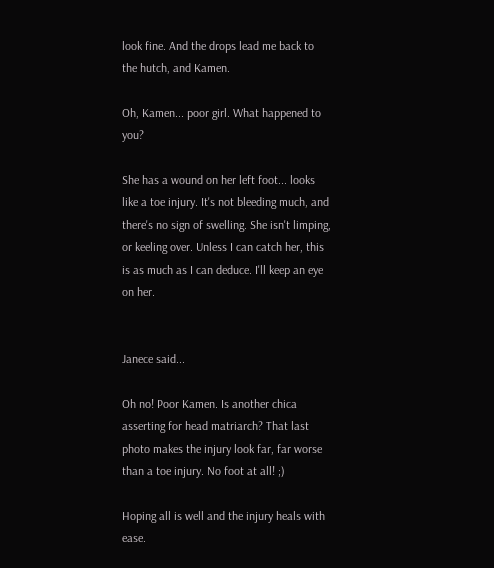look fine. And the drops lead me back to the hutch, and Kamen.

Oh, Kamen... poor girl. What happened to you?

She has a wound on her left foot... looks like a toe injury. It's not bleeding much, and there's no sign of swelling. She isn't limping, or keeling over. Unless I can catch her, this is as much as I can deduce. I'll keep an eye on her.


Janece said...

Oh no! Poor Kamen. Is another chica asserting for head matriarch? That last photo makes the injury look far, far worse than a toe injury. No foot at all! ;)

Hoping all is well and the injury heals with ease.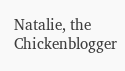Natalie, the Chickenblogger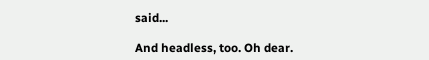said...

And headless, too. Oh dear.